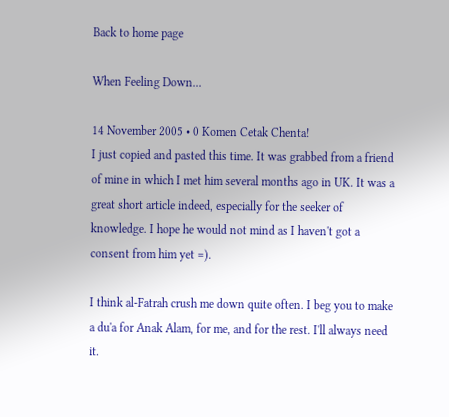Back to home page

When Feeling Down...

14 November 2005 • 0 Komen Cetak Chenta!
I just copied and pasted this time. It was grabbed from a friend of mine in which I met him several months ago in UK. It was a great short article indeed, especially for the seeker of knowledge. I hope he would not mind as I haven't got a consent from him yet =).

I think al-Fatrah crush me down quite often. I beg you to make a du'a for Anak Alam, for me, and for the rest. I'll always need it.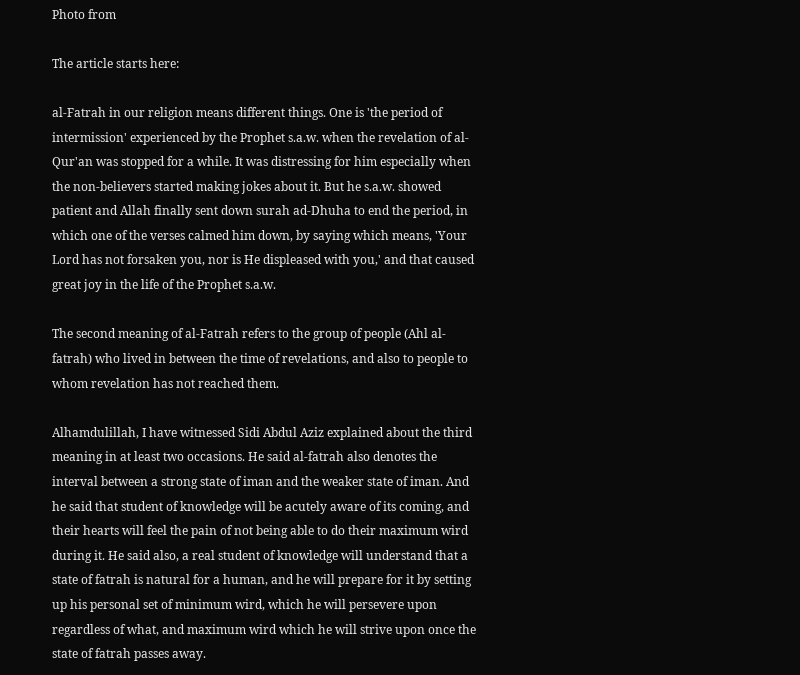Photo from

The article starts here:

al-Fatrah in our religion means different things. One is 'the period of intermission' experienced by the Prophet s.a.w. when the revelation of al-Qur'an was stopped for a while. It was distressing for him especially when the non-believers started making jokes about it. But he s.a.w. showed patient and Allah finally sent down surah ad-Dhuha to end the period, in which one of the verses calmed him down, by saying which means, 'Your Lord has not forsaken you, nor is He displeased with you,' and that caused great joy in the life of the Prophet s.a.w.

The second meaning of al-Fatrah refers to the group of people (Ahl al-fatrah) who lived in between the time of revelations, and also to people to whom revelation has not reached them.

Alhamdulillah, I have witnessed Sidi Abdul Aziz explained about the third meaning in at least two occasions. He said al-fatrah also denotes the interval between a strong state of iman and the weaker state of iman. And he said that student of knowledge will be acutely aware of its coming, and their hearts will feel the pain of not being able to do their maximum wird during it. He said also, a real student of knowledge will understand that a state of fatrah is natural for a human, and he will prepare for it by setting up his personal set of minimum wird, which he will persevere upon regardless of what, and maximum wird which he will strive upon once the state of fatrah passes away.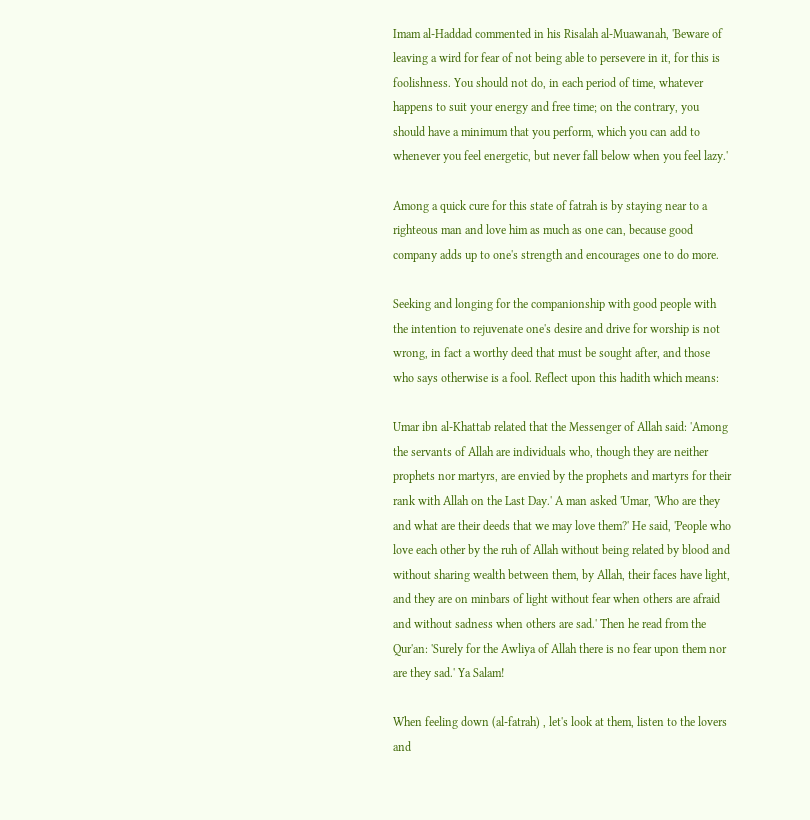Imam al-Haddad commented in his Risalah al-Muawanah, 'Beware of leaving a wird for fear of not being able to persevere in it, for this is foolishness. You should not do, in each period of time, whatever happens to suit your energy and free time; on the contrary, you should have a minimum that you perform, which you can add to whenever you feel energetic, but never fall below when you feel lazy.'

Among a quick cure for this state of fatrah is by staying near to a righteous man and love him as much as one can, because good company adds up to one's strength and encourages one to do more.

Seeking and longing for the companionship with good people with the intention to rejuvenate one's desire and drive for worship is not wrong, in fact a worthy deed that must be sought after, and those who says otherwise is a fool. Reflect upon this hadith which means:

Umar ibn al-Khattab related that the Messenger of Allah said: 'Among the servants of Allah are individuals who, though they are neither prophets nor martyrs, are envied by the prophets and martyrs for their rank with Allah on the Last Day.' A man asked 'Umar, 'Who are they and what are their deeds that we may love them?' He said, 'People who love each other by the ruh of Allah without being related by blood and without sharing wealth between them, by Allah, their faces have light, and they are on minbars of light without fear when others are afraid and without sadness when others are sad.' Then he read from the Qur'an: 'Surely for the Awliya of Allah there is no fear upon them nor are they sad.' Ya Salam!

When feeling down (al-fatrah) , let's look at them, listen to the lovers and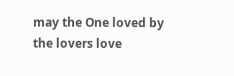may the One loved by the lovers love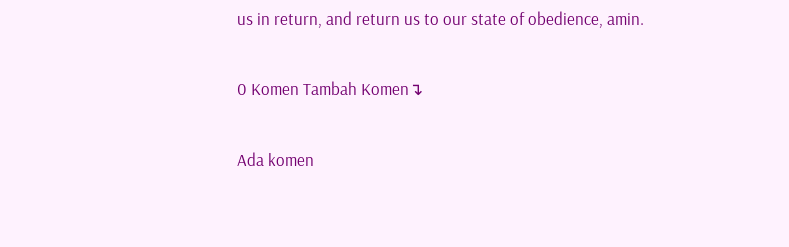us in return, and return us to our state of obedience, amin.

0 Komen Tambah Komen↴

Ada komen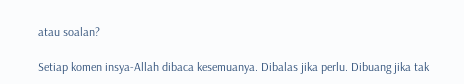atau soalan?

Setiap komen insya-Allah dibaca kesemuanya. Dibalas jika perlu. Dibuang jika tak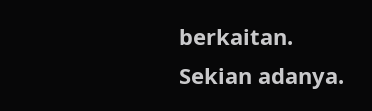berkaitan. Sekian adanya.